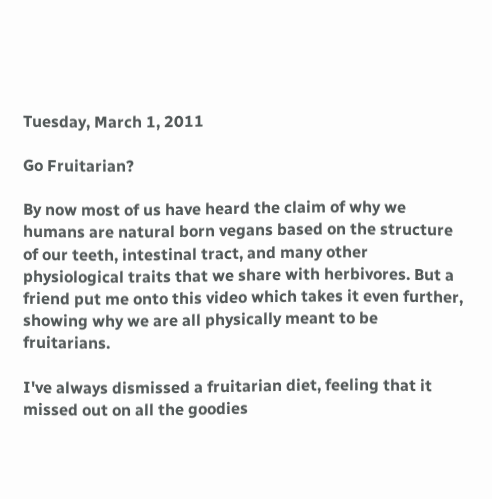Tuesday, March 1, 2011

Go Fruitarian?

By now most of us have heard the claim of why we humans are natural born vegans based on the structure of our teeth, intestinal tract, and many other physiological traits that we share with herbivores. But a friend put me onto this video which takes it even further, showing why we are all physically meant to be fruitarians.

I've always dismissed a fruitarian diet, feeling that it missed out on all the goodies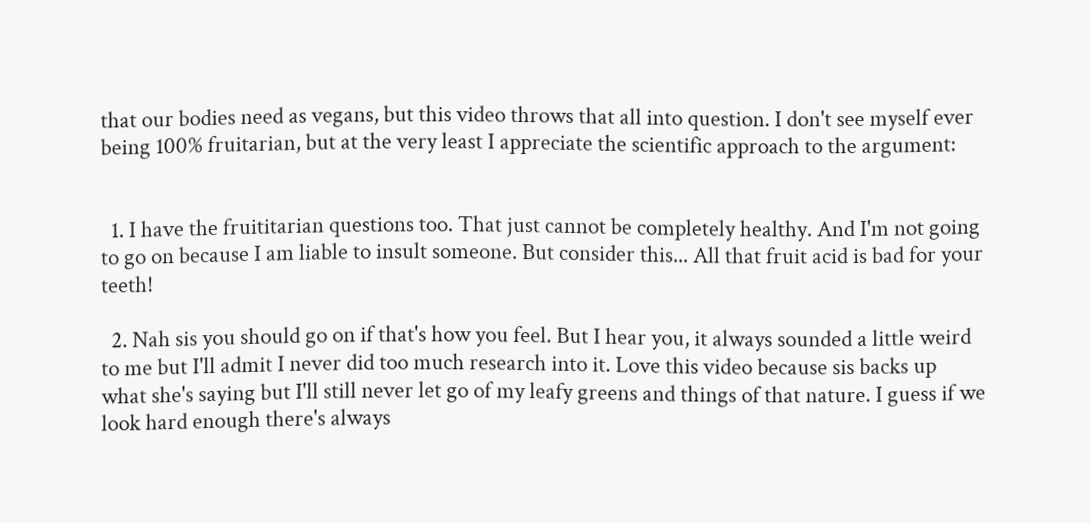that our bodies need as vegans, but this video throws that all into question. I don't see myself ever being 100% fruitarian, but at the very least I appreciate the scientific approach to the argument:


  1. I have the fruititarian questions too. That just cannot be completely healthy. And I'm not going to go on because I am liable to insult someone. But consider this... All that fruit acid is bad for your teeth!

  2. Nah sis you should go on if that's how you feel. But I hear you, it always sounded a little weird to me but I'll admit I never did too much research into it. Love this video because sis backs up what she's saying but I'll still never let go of my leafy greens and things of that nature. I guess if we look hard enough there's always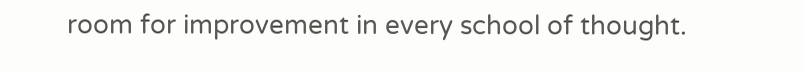room for improvement in every school of thought.